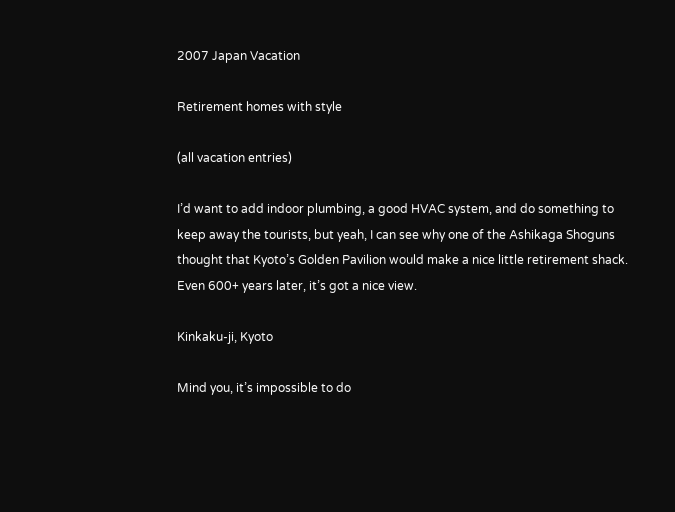2007 Japan Vacation

Retirement homes with style

(all vacation entries)

I’d want to add indoor plumbing, a good HVAC system, and do something to keep away the tourists, but yeah, I can see why one of the Ashikaga Shoguns thought that Kyoto’s Golden Pavilion would make a nice little retirement shack. Even 600+ years later, it’s got a nice view.

Kinkaku-ji, Kyoto

Mind you, it’s impossible to do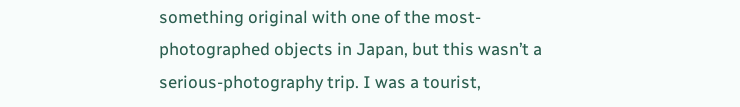something original with one of the most-photographed objects in Japan, but this wasn’t a serious-photography trip. I was a tourist,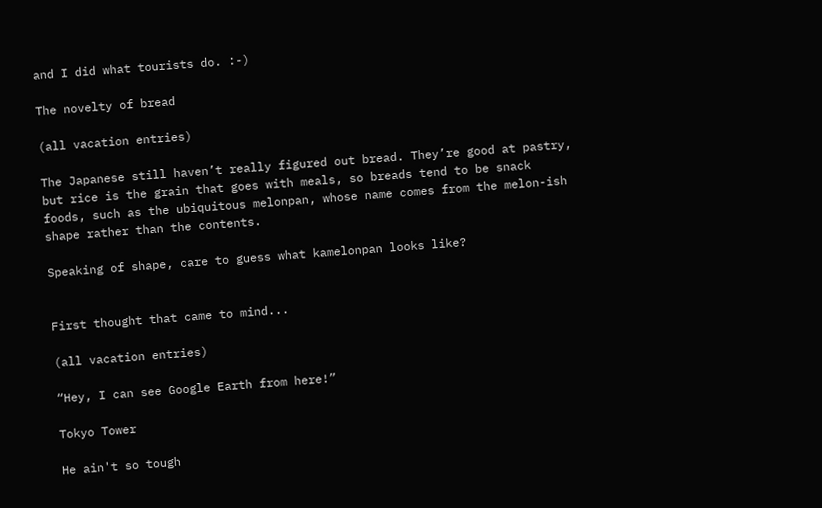and I did what tourists do. :-)

The novelty of bread

(all vacation entries)

The Japanese still haven’t really figured out bread. They’re good at pastry, but rice is the grain that goes with meals, so breads tend to be snack foods, such as the ubiquitous melonpan, whose name comes from the melon-ish shape rather than the contents.

Speaking of shape, care to guess what kamelonpan looks like?


First thought that came to mind...

(all vacation entries)

“Hey, I can see Google Earth from here!”

Tokyo Tower

He ain't so tough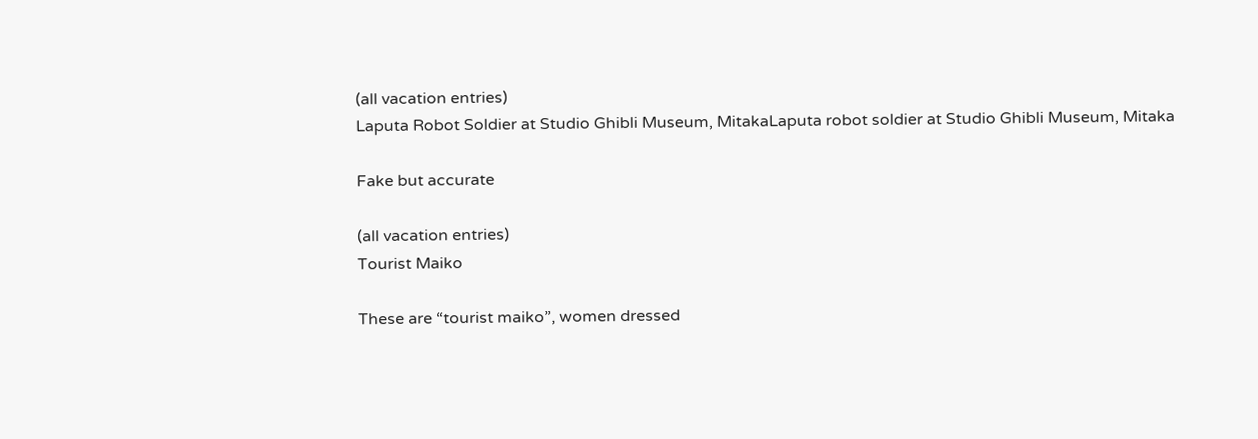(all vacation entries)
Laputa Robot Soldier at Studio Ghibli Museum, MitakaLaputa robot soldier at Studio Ghibli Museum, Mitaka

Fake but accurate

(all vacation entries)
Tourist Maiko

These are “tourist maiko”, women dressed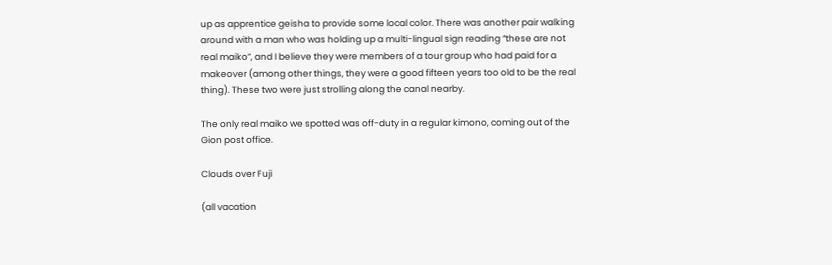up as apprentice geisha to provide some local color. There was another pair walking around with a man who was holding up a multi-lingual sign reading “these are not real maiko”, and I believe they were members of a tour group who had paid for a makeover (among other things, they were a good fifteen years too old to be the real thing). These two were just strolling along the canal nearby.

The only real maiko we spotted was off-duty in a regular kimono, coming out of the Gion post office.

Clouds over Fuji

(all vacation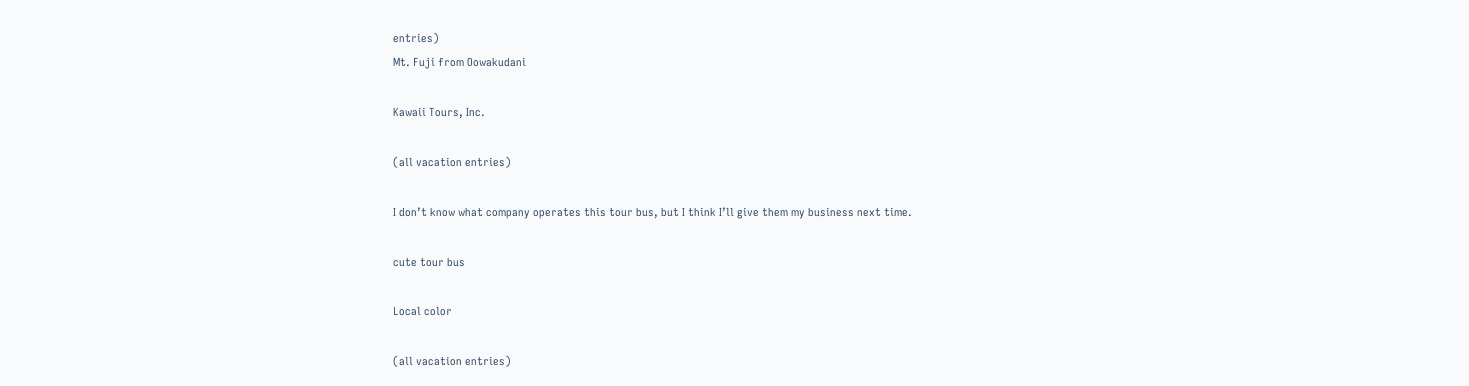entries)
Mt. Fuji from Oowakudani

Kawaii Tours, Inc.

(all vacation entries)

I don’t know what company operates this tour bus, but I think I’ll give them my business next time.

cute tour bus

Local color

(all vacation entries)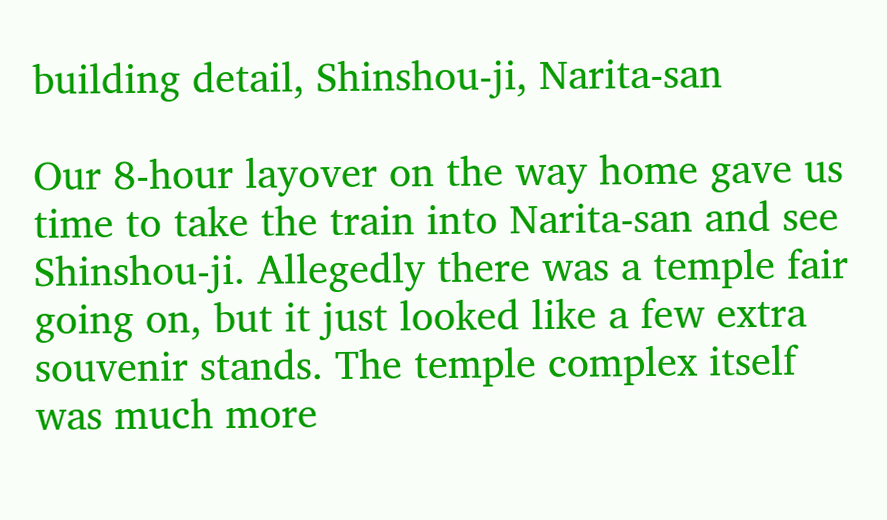building detail, Shinshou-ji, Narita-san

Our 8-hour layover on the way home gave us time to take the train into Narita-san and see Shinshou-ji. Allegedly there was a temple fair going on, but it just looked like a few extra souvenir stands. The temple complex itself was much more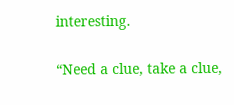interesting.

“Need a clue, take a clue,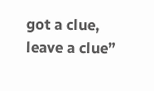got a clue, leave a clue”